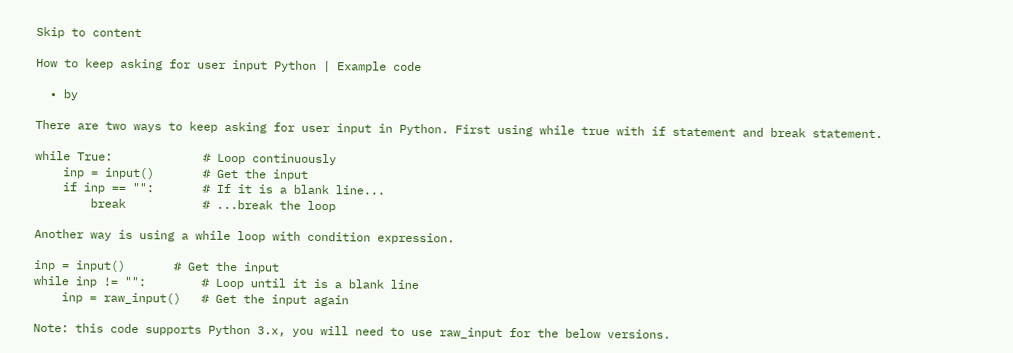Skip to content

How to keep asking for user input Python | Example code

  • by

There are two ways to keep asking for user input in Python. First using while true with if statement and break statement.

while True:             # Loop continuously
    inp = input()       # Get the input
    if inp == "":       # If it is a blank line...
        break           # ...break the loop

Another way is using a while loop with condition expression.

inp = input()       # Get the input
while inp != "":        # Loop until it is a blank line
    inp = raw_input()   # Get the input again

Note: this code supports Python 3.x, you will need to use raw_input for the below versions.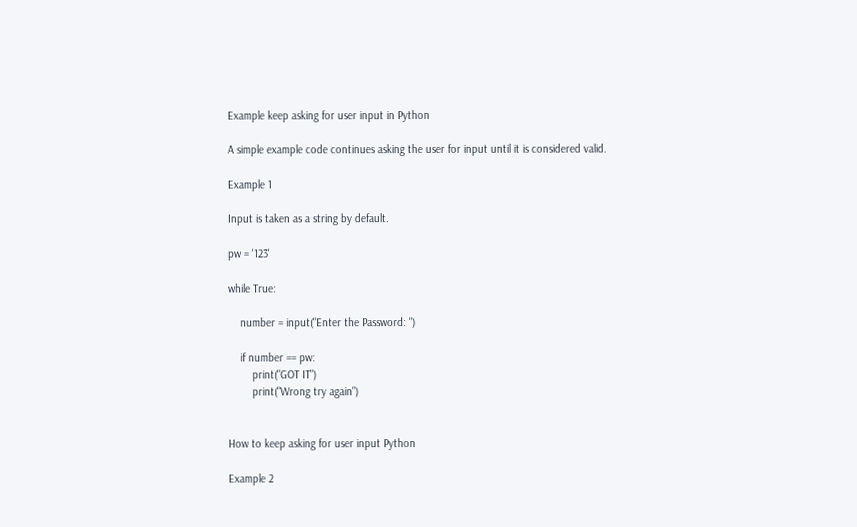Example keep asking for user input in Python

A simple example code continues asking the user for input until it is considered valid.

Example 1

Input is taken as a string by default.

pw = '123'

while True:

    number = input("Enter the Password: ")

    if number == pw:
        print("GOT IT")
        print("Wrong try again")


How to keep asking for user input Python

Example 2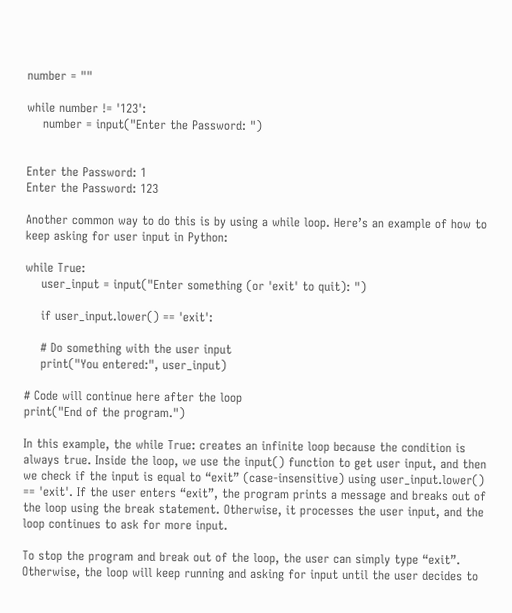number = ""

while number != '123':
    number = input("Enter the Password: ")


Enter the Password: 1
Enter the Password: 123

Another common way to do this is by using a while loop. Here’s an example of how to keep asking for user input in Python:

while True:
    user_input = input("Enter something (or 'exit' to quit): ")

    if user_input.lower() == 'exit':

    # Do something with the user input
    print("You entered:", user_input)

# Code will continue here after the loop
print("End of the program.")

In this example, the while True: creates an infinite loop because the condition is always true. Inside the loop, we use the input() function to get user input, and then we check if the input is equal to “exit” (case-insensitive) using user_input.lower() == 'exit'. If the user enters “exit”, the program prints a message and breaks out of the loop using the break statement. Otherwise, it processes the user input, and the loop continues to ask for more input.

To stop the program and break out of the loop, the user can simply type “exit”. Otherwise, the loop will keep running and asking for input until the user decides to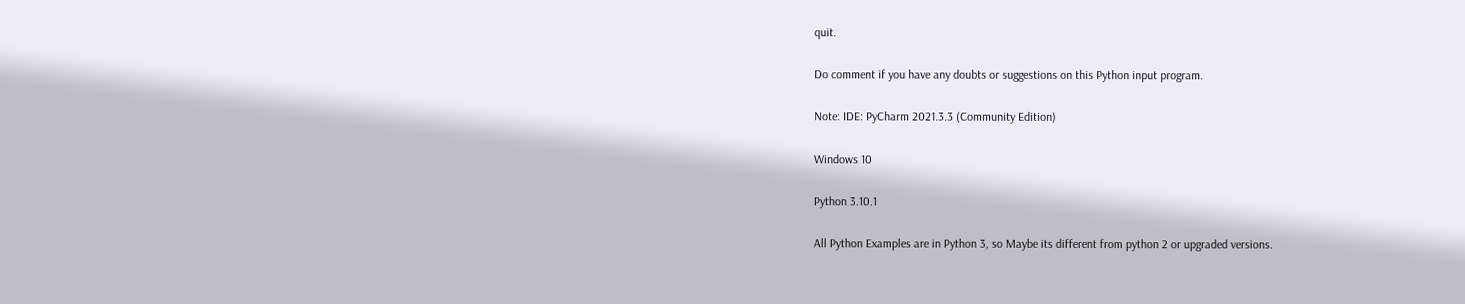quit.

Do comment if you have any doubts or suggestions on this Python input program.

Note: IDE: PyCharm 2021.3.3 (Community Edition)

Windows 10

Python 3.10.1

All Python Examples are in Python 3, so Maybe its different from python 2 or upgraded versions.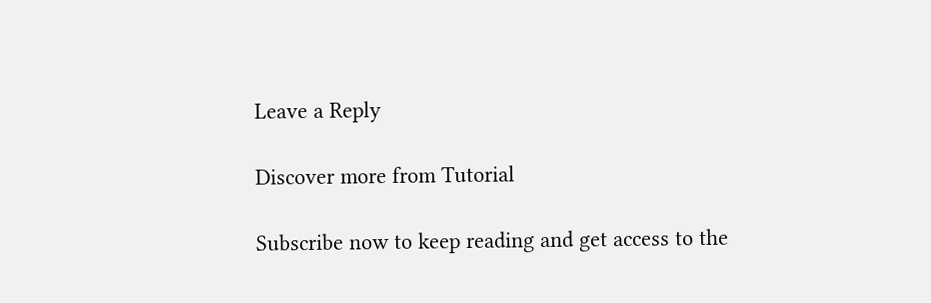Leave a Reply

Discover more from Tutorial

Subscribe now to keep reading and get access to the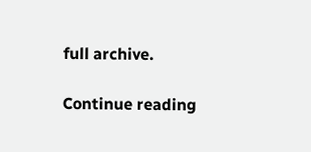full archive.

Continue reading